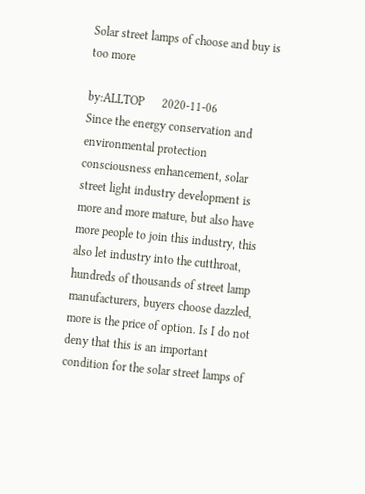Solar street lamps of choose and buy is too more

by:ALLTOP      2020-11-06
Since the energy conservation and environmental protection consciousness enhancement, solar street light industry development is more and more mature, but also have more people to join this industry, this also let industry into the cutthroat, hundreds of thousands of street lamp manufacturers, buyers choose dazzled, more is the price of option. Is I do not deny that this is an important condition for the solar street lamps of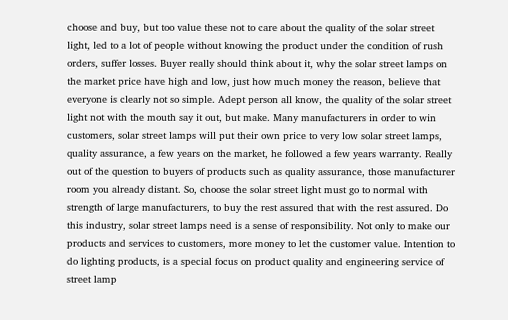choose and buy, but too value these not to care about the quality of the solar street light, led to a lot of people without knowing the product under the condition of rush orders, suffer losses. Buyer really should think about it, why the solar street lamps on the market price have high and low, just how much money the reason, believe that everyone is clearly not so simple. Adept person all know, the quality of the solar street light not with the mouth say it out, but make. Many manufacturers in order to win customers, solar street lamps will put their own price to very low solar street lamps, quality assurance, a few years on the market, he followed a few years warranty. Really out of the question to buyers of products such as quality assurance, those manufacturer room you already distant. So, choose the solar street light must go to normal with strength of large manufacturers, to buy the rest assured that with the rest assured. Do this industry, solar street lamps need is a sense of responsibility. Not only to make our products and services to customers, more money to let the customer value. Intention to do lighting products, is a special focus on product quality and engineering service of street lamp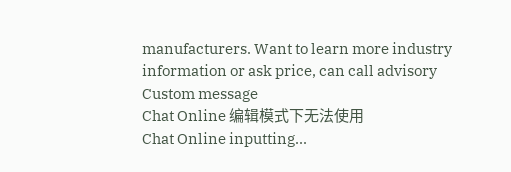manufacturers. Want to learn more industry information or ask price, can call advisory
Custom message
Chat Online 编辑模式下无法使用
Chat Online inputting...